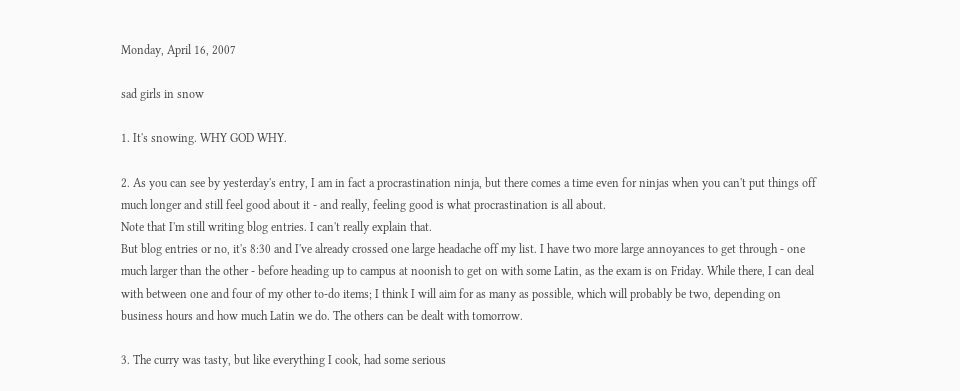Monday, April 16, 2007

sad girls in snow

1. It's snowing. WHY GOD WHY.

2. As you can see by yesterday's entry, I am in fact a procrastination ninja, but there comes a time even for ninjas when you can't put things off much longer and still feel good about it - and really, feeling good is what procrastination is all about.
Note that I'm still writing blog entries. I can't really explain that.
But blog entries or no, it's 8:30 and I've already crossed one large headache off my list. I have two more large annoyances to get through - one much larger than the other - before heading up to campus at noonish to get on with some Latin, as the exam is on Friday. While there, I can deal with between one and four of my other to-do items; I think I will aim for as many as possible, which will probably be two, depending on business hours and how much Latin we do. The others can be dealt with tomorrow.

3. The curry was tasty, but like everything I cook, had some serious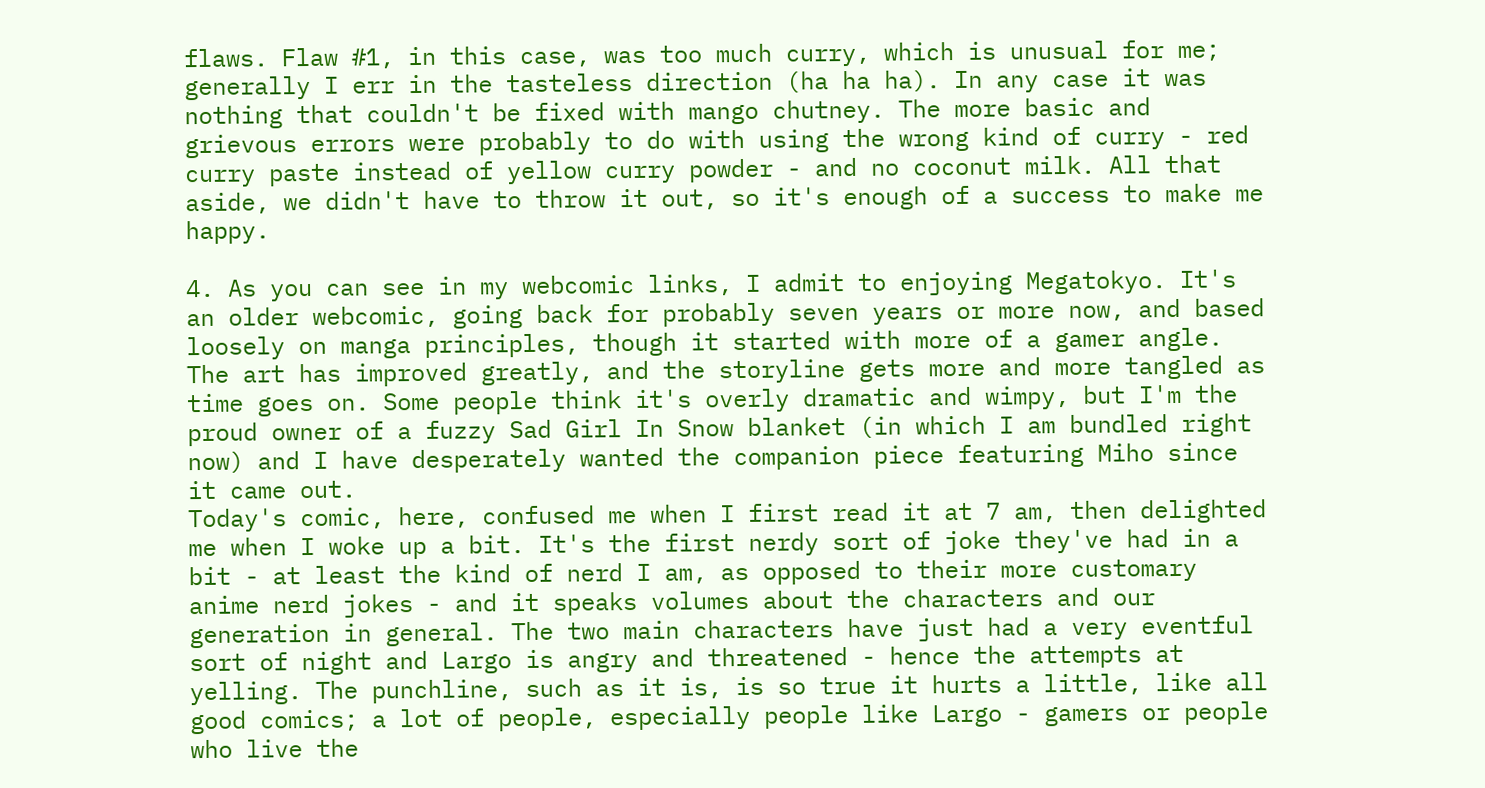flaws. Flaw #1, in this case, was too much curry, which is unusual for me; generally I err in the tasteless direction (ha ha ha). In any case it was nothing that couldn't be fixed with mango chutney. The more basic and grievous errors were probably to do with using the wrong kind of curry - red curry paste instead of yellow curry powder - and no coconut milk. All that aside, we didn't have to throw it out, so it's enough of a success to make me happy.

4. As you can see in my webcomic links, I admit to enjoying Megatokyo. It's an older webcomic, going back for probably seven years or more now, and based loosely on manga principles, though it started with more of a gamer angle. The art has improved greatly, and the storyline gets more and more tangled as time goes on. Some people think it's overly dramatic and wimpy, but I'm the proud owner of a fuzzy Sad Girl In Snow blanket (in which I am bundled right now) and I have desperately wanted the companion piece featuring Miho since it came out.
Today's comic, here, confused me when I first read it at 7 am, then delighted me when I woke up a bit. It's the first nerdy sort of joke they've had in a bit - at least the kind of nerd I am, as opposed to their more customary anime nerd jokes - and it speaks volumes about the characters and our generation in general. The two main characters have just had a very eventful sort of night and Largo is angry and threatened - hence the attempts at yelling. The punchline, such as it is, is so true it hurts a little, like all good comics; a lot of people, especially people like Largo - gamers or people who live the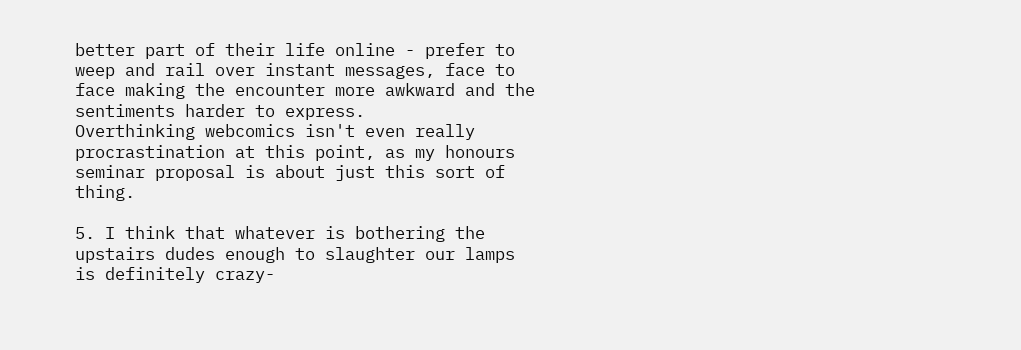better part of their life online - prefer to weep and rail over instant messages, face to face making the encounter more awkward and the sentiments harder to express.
Overthinking webcomics isn't even really procrastination at this point, as my honours seminar proposal is about just this sort of thing.

5. I think that whatever is bothering the upstairs dudes enough to slaughter our lamps is definitely crazy-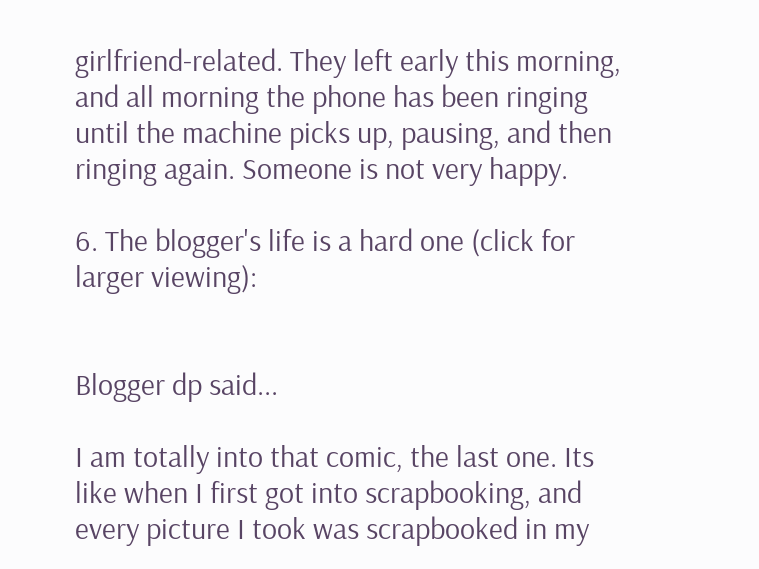girlfriend-related. They left early this morning, and all morning the phone has been ringing until the machine picks up, pausing, and then ringing again. Someone is not very happy.

6. The blogger's life is a hard one (click for larger viewing):


Blogger dp said...

I am totally into that comic, the last one. Its like when I first got into scrapbooking, and every picture I took was scrapbooked in my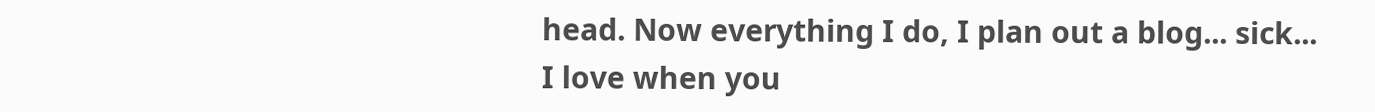head. Now everything I do, I plan out a blog... sick...
I love when you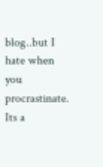blog..but I hate when you procrastinate. Its a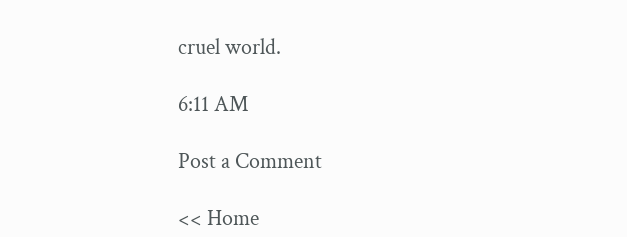cruel world.

6:11 AM

Post a Comment

<< Home